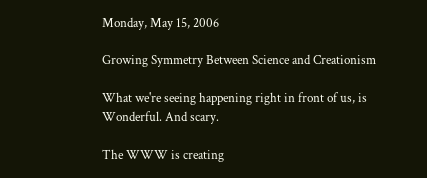Monday, May 15, 2006

Growing Symmetry Between Science and Creationism

What we're seeing happening right in front of us, is Wonderful. And scary.

The WWW is creating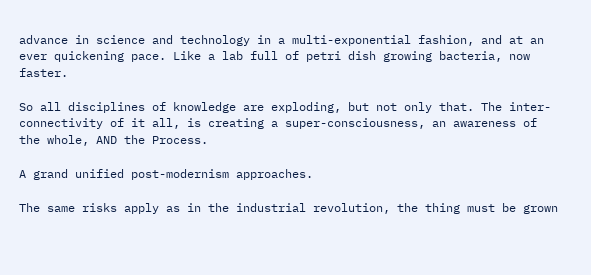advance in science and technology in a multi-exponential fashion, and at an ever quickening pace. Like a lab full of petri dish growing bacteria, now faster.

So all disciplines of knowledge are exploding, but not only that. The inter-connectivity of it all, is creating a super-consciousness, an awareness of the whole, AND the Process.

A grand unified post-modernism approaches.

The same risks apply as in the industrial revolution, the thing must be grown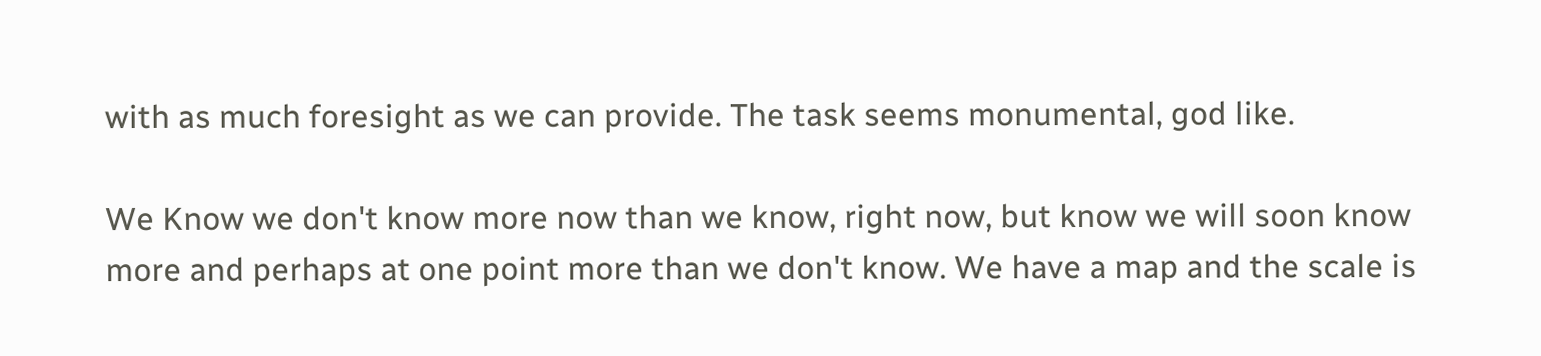with as much foresight as we can provide. The task seems monumental, god like.

We Know we don't know more now than we know, right now, but know we will soon know more and perhaps at one point more than we don't know. We have a map and the scale is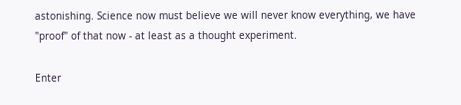astonishing. Science now must believe we will never know everything, we have "proof" of that now - at least as a thought experiment.

Enter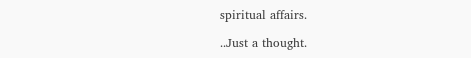spiritual affairs.

..Just a thought.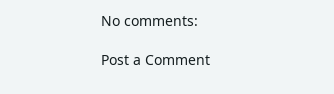No comments:

Post a Comment